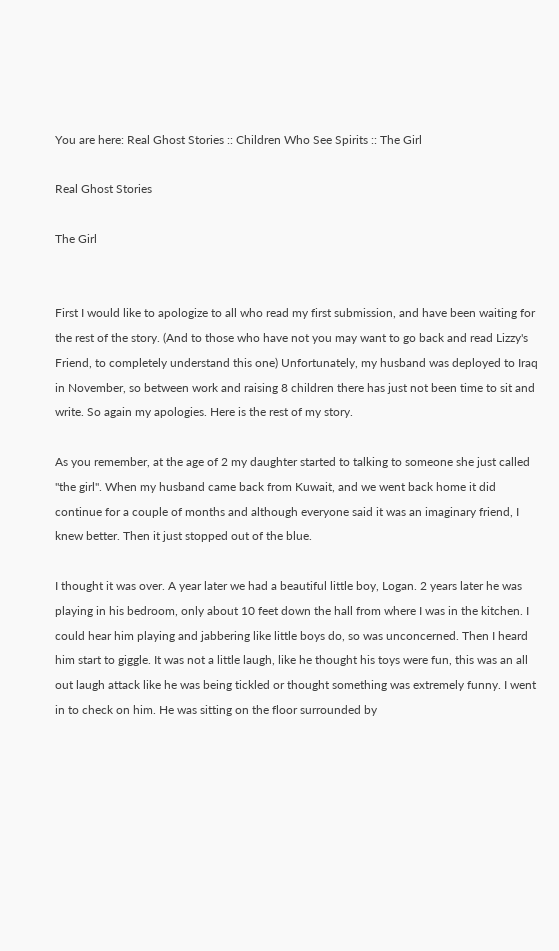You are here: Real Ghost Stories :: Children Who See Spirits :: The Girl

Real Ghost Stories

The Girl


First I would like to apologize to all who read my first submission, and have been waiting for the rest of the story. (And to those who have not you may want to go back and read Lizzy's Friend, to completely understand this one) Unfortunately, my husband was deployed to Iraq in November, so between work and raising 8 children there has just not been time to sit and write. So again my apologies. Here is the rest of my story.

As you remember, at the age of 2 my daughter started to talking to someone she just called "the girl". When my husband came back from Kuwait, and we went back home it did continue for a couple of months and although everyone said it was an imaginary friend, I knew better. Then it just stopped out of the blue.

I thought it was over. A year later we had a beautiful little boy, Logan. 2 years later he was playing in his bedroom, only about 10 feet down the hall from where I was in the kitchen. I could hear him playing and jabbering like little boys do, so was unconcerned. Then I heard him start to giggle. It was not a little laugh, like he thought his toys were fun, this was an all out laugh attack like he was being tickled or thought something was extremely funny. I went in to check on him. He was sitting on the floor surrounded by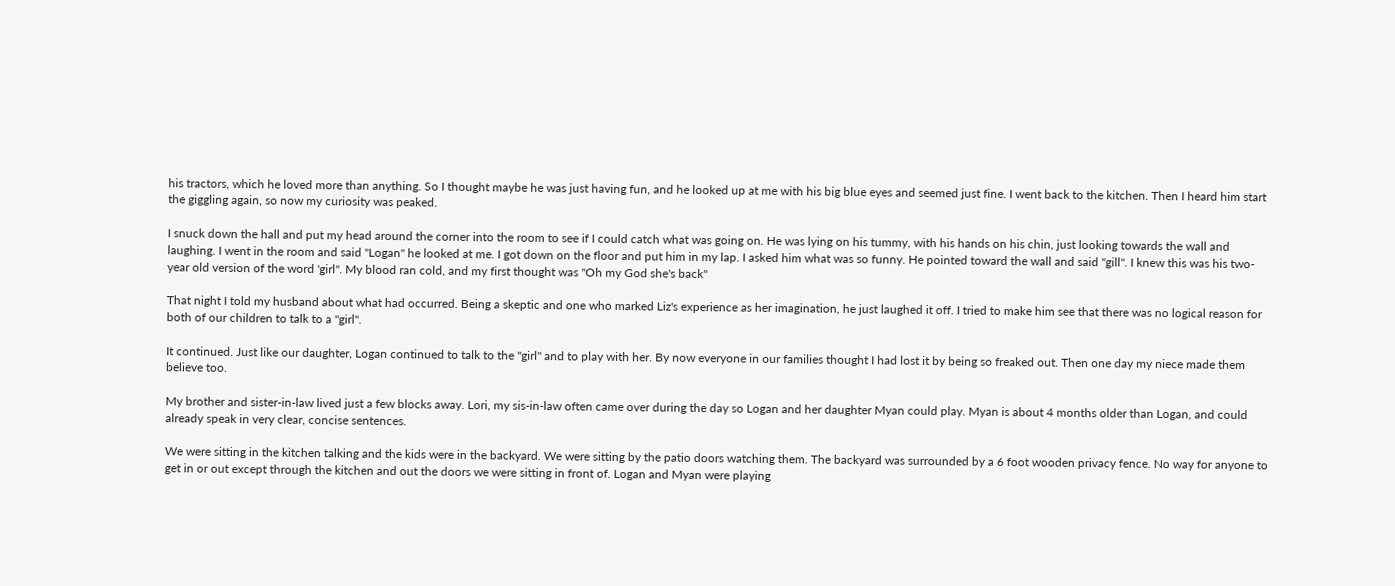his tractors, which he loved more than anything. So I thought maybe he was just having fun, and he looked up at me with his big blue eyes and seemed just fine. I went back to the kitchen. Then I heard him start the giggling again, so now my curiosity was peaked.

I snuck down the hall and put my head around the corner into the room to see if I could catch what was going on. He was lying on his tummy, with his hands on his chin, just looking towards the wall and laughing. I went in the room and said "Logan" he looked at me. I got down on the floor and put him in my lap. I asked him what was so funny. He pointed toward the wall and said "gill". I knew this was his two-year old version of the word 'girl". My blood ran cold, and my first thought was "Oh my God she's back"

That night I told my husband about what had occurred. Being a skeptic and one who marked Liz's experience as her imagination, he just laughed it off. I tried to make him see that there was no logical reason for both of our children to talk to a "girl".

It continued. Just like our daughter, Logan continued to talk to the "girl" and to play with her. By now everyone in our families thought I had lost it by being so freaked out. Then one day my niece made them believe too.

My brother and sister-in-law lived just a few blocks away. Lori, my sis-in-law often came over during the day so Logan and her daughter Myan could play. Myan is about 4 months older than Logan, and could already speak in very clear, concise sentences.

We were sitting in the kitchen talking and the kids were in the backyard. We were sitting by the patio doors watching them. The backyard was surrounded by a 6 foot wooden privacy fence. No way for anyone to get in or out except through the kitchen and out the doors we were sitting in front of. Logan and Myan were playing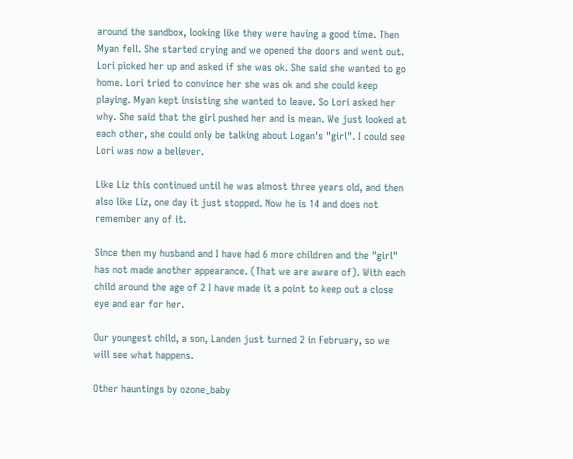around the sandbox, looking like they were having a good time. Then Myan fell. She started crying and we opened the doors and went out. Lori picked her up and asked if she was ok. She said she wanted to go home. Lori tried to convince her she was ok and she could keep playing. Myan kept insisting she wanted to leave. So Lori asked her why. She said that the girl pushed her and is mean. We just looked at each other, she could only be talking about Logan's "girl". I could see Lori was now a believer.

Like Liz this continued until he was almost three years old, and then also like Liz, one day it just stopped. Now he is 14 and does not remember any of it.

Since then my husband and I have had 6 more children and the "girl" has not made another appearance. (That we are aware of). With each child around the age of 2 I have made it a point to keep out a close eye and ear for her.

Our youngest child, a son, Landen just turned 2 in February, so we will see what happens.

Other hauntings by ozone_baby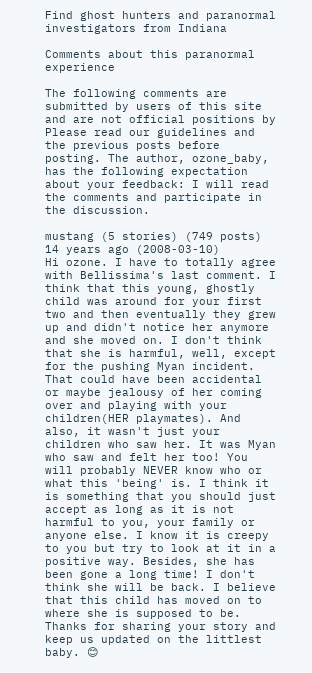Find ghost hunters and paranormal investigators from Indiana

Comments about this paranormal experience

The following comments are submitted by users of this site and are not official positions by Please read our guidelines and the previous posts before posting. The author, ozone_baby, has the following expectation about your feedback: I will read the comments and participate in the discussion.

mustang (5 stories) (749 posts)
14 years ago (2008-03-10)
Hi ozone. I have to totally agree with Bellissima's last comment. I think that this young, ghostly child was around for your first two and then eventually they grew up and didn't notice her anymore and she moved on. I don't think that she is harmful, well, except for the pushing Myan incident. That could have been accidental or maybe jealousy of her coming over and playing with your children(HER playmates). And also, it wasn't just your children who saw her. It was Myan who saw and felt her too! You will probably NEVER know who or what this 'being' is. I think it is something that you should just accept as long as it is not harmful to you, your family or anyone else. I know it is creepy to you but try to look at it in a positive way. Besides, she has been gone a long time! I don't think she will be back. I believe that this child has moved on to where she is supposed to be. Thanks for sharing your story and keep us updated on the littlest baby. 😊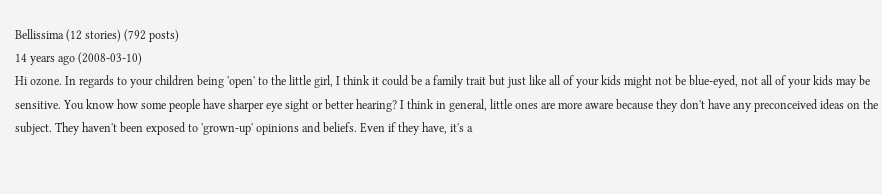Bellissima (12 stories) (792 posts)
14 years ago (2008-03-10)
Hi ozone. In regards to your children being 'open' to the little girl, I think it could be a family trait but just like all of your kids might not be blue-eyed, not all of your kids may be sensitive. You know how some people have sharper eye sight or better hearing? I think in general, little ones are more aware because they don't have any preconceived ideas on the subject. They haven't been exposed to 'grown-up' opinions and beliefs. Even if they have, it's a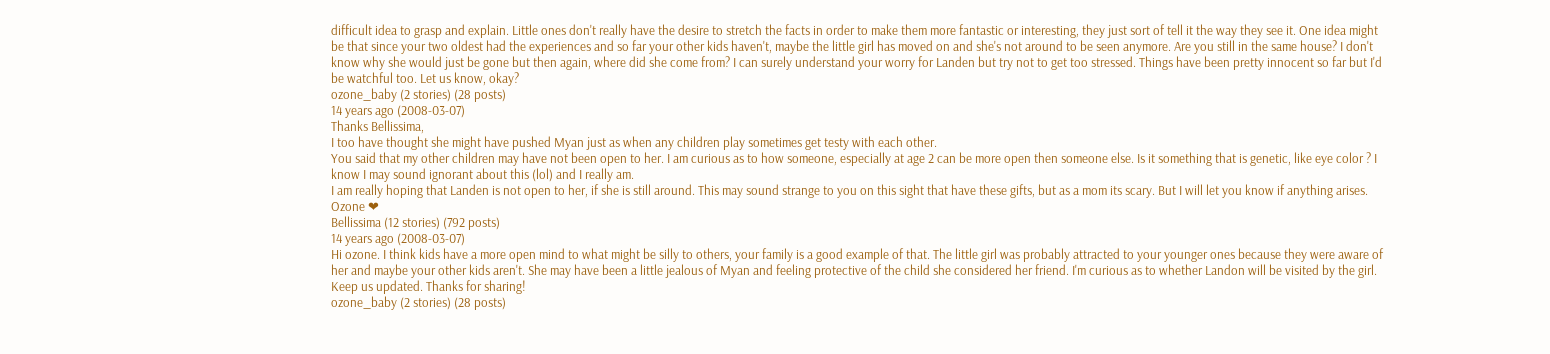difficult idea to grasp and explain. Little ones don't really have the desire to stretch the facts in order to make them more fantastic or interesting, they just sort of tell it the way they see it. One idea might be that since your two oldest had the experiences and so far your other kids haven't, maybe the little girl has moved on and she's not around to be seen anymore. Are you still in the same house? I don't know why she would just be gone but then again, where did she come from? I can surely understand your worry for Landen but try not to get too stressed. Things have been pretty innocent so far but I'd be watchful too. Let us know, okay?
ozone_baby (2 stories) (28 posts)
14 years ago (2008-03-07)
Thanks Bellissima,
I too have thought she might have pushed Myan just as when any children play sometimes get testy with each other.
You said that my other children may have not been open to her. I am curious as to how someone, especially at age 2 can be more open then someone else. Is it something that is genetic, like eye color ? I know I may sound ignorant about this (lol) and I really am.
I am really hoping that Landen is not open to her, if she is still around. This may sound strange to you on this sight that have these gifts, but as a mom its scary. But I will let you know if anything arises.
Ozone ❤
Bellissima (12 stories) (792 posts)
14 years ago (2008-03-07)
Hi ozone. I think kids have a more open mind to what might be silly to others, your family is a good example of that. The little girl was probably attracted to your younger ones because they were aware of her and maybe your other kids aren't. She may have been a little jealous of Myan and feeling protective of the child she considered her friend. I'm curious as to whether Landon will be visited by the girl. Keep us updated. Thanks for sharing!
ozone_baby (2 stories) (28 posts)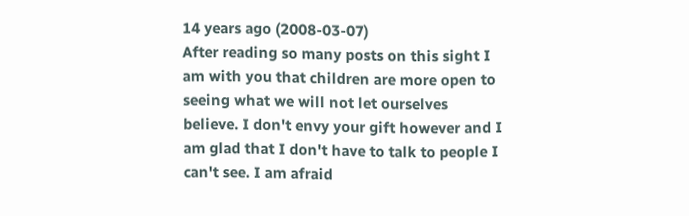14 years ago (2008-03-07)
After reading so many posts on this sight I am with you that children are more open to seeing what we will not let ourselves believe. I don't envy your gift however and I am glad that I don't have to talk to people I can't see. I am afraid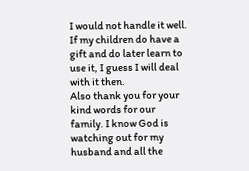I would not handle it well. If my children do have a gift and do later learn to use it, I guess I will deal with it then.
Also thank you for your kind words for our family. I know God is watching out for my husband and all the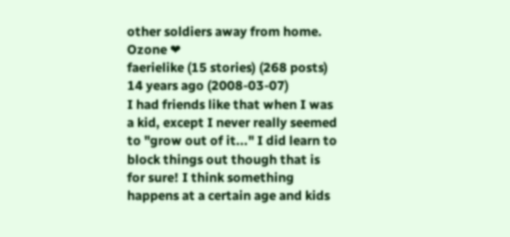other soldiers away from home.
Ozone ❤
faerielike (15 stories) (268 posts)
14 years ago (2008-03-07)
I had friends like that when I was a kid, except I never really seemed to "grow out of it..." I did learn to block things out though that is for sure! I think something happens at a certain age and kids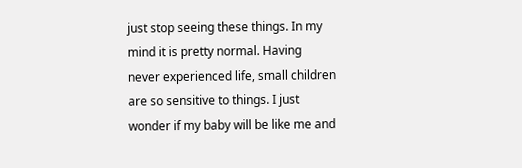just stop seeing these things. In my mind it is pretty normal. Having never experienced life, small children are so sensitive to things. I just wonder if my baby will be like me and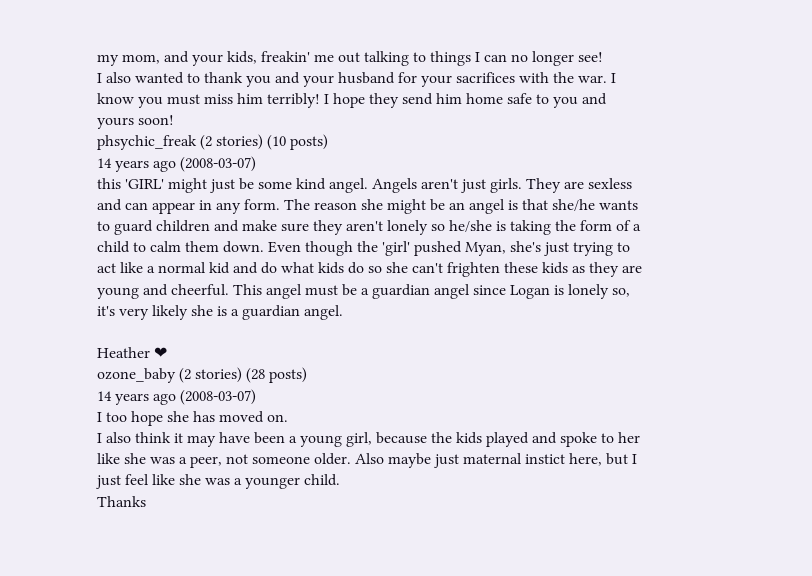my mom, and your kids, freakin' me out talking to things I can no longer see!
I also wanted to thank you and your husband for your sacrifices with the war. I know you must miss him terribly! I hope they send him home safe to you and yours soon!
phsychic_freak (2 stories) (10 posts)
14 years ago (2008-03-07)
this 'GIRL' might just be some kind angel. Angels aren't just girls. They are sexless and can appear in any form. The reason she might be an angel is that she/he wants to guard children and make sure they aren't lonely so he/she is taking the form of a child to calm them down. Even though the 'girl' pushed Myan, she's just trying to act like a normal kid and do what kids do so she can't frighten these kids as they are young and cheerful. This angel must be a guardian angel since Logan is lonely so, it's very likely she is a guardian angel.

Heather ❤
ozone_baby (2 stories) (28 posts)
14 years ago (2008-03-07)
I too hope she has moved on.
I also think it may have been a young girl, because the kids played and spoke to her like she was a peer, not someone older. Also maybe just maternal instict here, but I just feel like she was a younger child.
Thanks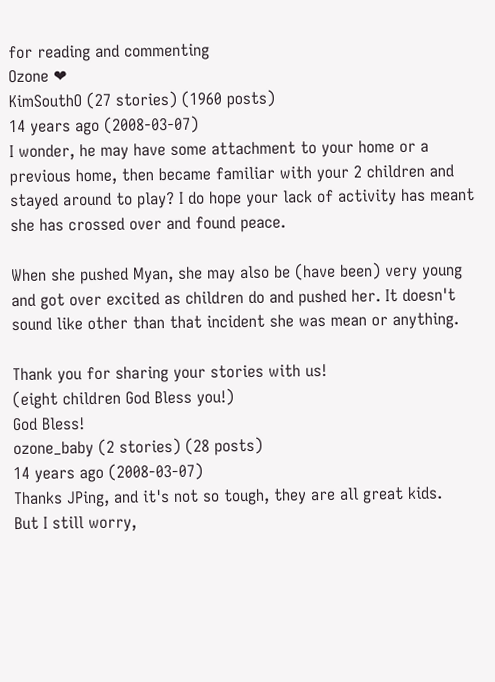for reading and commenting
Ozone ❤
KimSouthO (27 stories) (1960 posts)
14 years ago (2008-03-07)
I wonder, he may have some attachment to your home or a previous home, then became familiar with your 2 children and stayed around to play? I do hope your lack of activity has meant she has crossed over and found peace.

When she pushed Myan, she may also be (have been) very young and got over excited as children do and pushed her. It doesn't sound like other than that incident she was mean or anything.

Thank you for sharing your stories with us!
(eight children God Bless you!)
God Bless!
ozone_baby (2 stories) (28 posts)
14 years ago (2008-03-07)
Thanks JPing, and it's not so tough, they are all great kids.
But I still worry,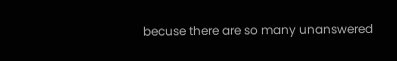becuse there are so many unanswered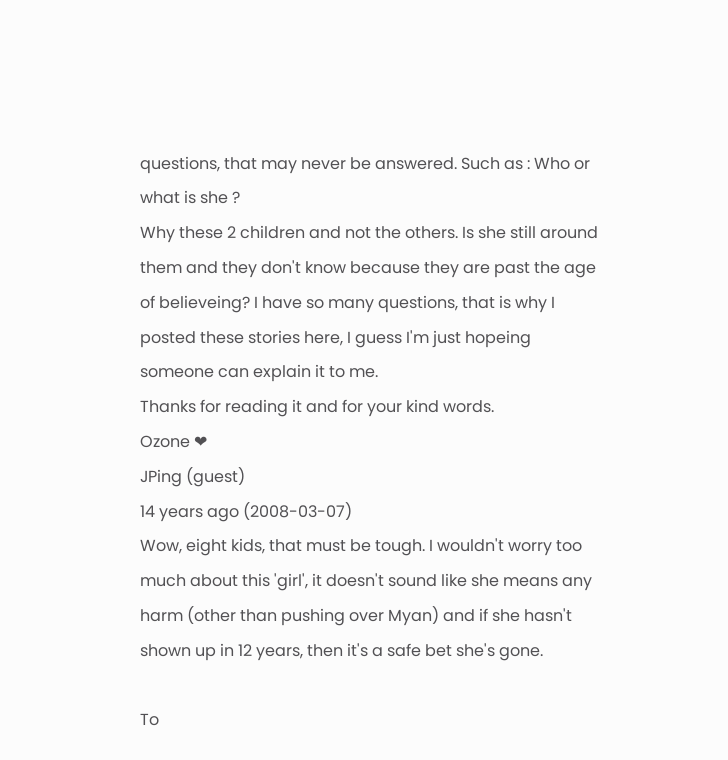questions, that may never be answered. Such as : Who or what is she ?
Why these 2 children and not the others. Is she still around them and they don't know because they are past the age of believeing? I have so many questions, that is why I posted these stories here, I guess I'm just hopeing someone can explain it to me.
Thanks for reading it and for your kind words.
Ozone ❤
JPing (guest)
14 years ago (2008-03-07)
Wow, eight kids, that must be tough. I wouldn't worry too much about this 'girl', it doesn't sound like she means any harm (other than pushing over Myan) and if she hasn't shown up in 12 years, then it's a safe bet she's gone.

To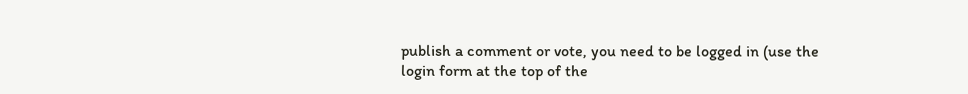publish a comment or vote, you need to be logged in (use the login form at the top of the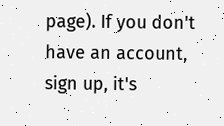page). If you don't have an account, sign up, it's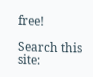free!

Search this site: